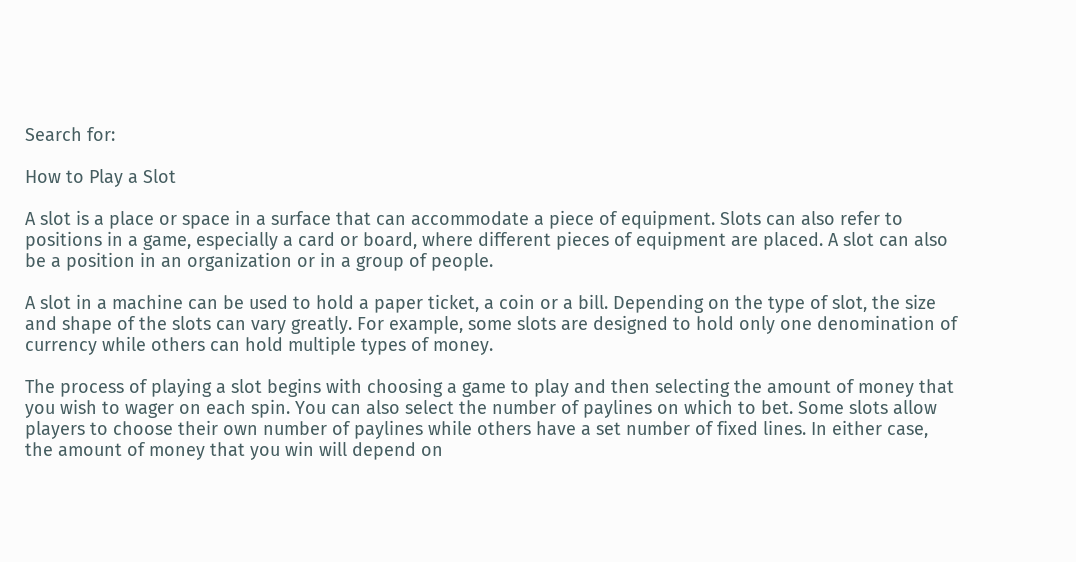Search for:

How to Play a Slot

A slot is a place or space in a surface that can accommodate a piece of equipment. Slots can also refer to positions in a game, especially a card or board, where different pieces of equipment are placed. A slot can also be a position in an organization or in a group of people.

A slot in a machine can be used to hold a paper ticket, a coin or a bill. Depending on the type of slot, the size and shape of the slots can vary greatly. For example, some slots are designed to hold only one denomination of currency while others can hold multiple types of money.

The process of playing a slot begins with choosing a game to play and then selecting the amount of money that you wish to wager on each spin. You can also select the number of paylines on which to bet. Some slots allow players to choose their own number of paylines while others have a set number of fixed lines. In either case, the amount of money that you win will depend on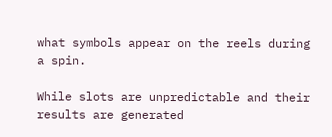what symbols appear on the reels during a spin.

While slots are unpredictable and their results are generated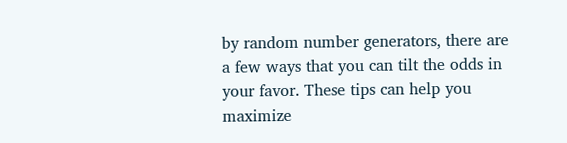by random number generators, there are a few ways that you can tilt the odds in your favor. These tips can help you maximize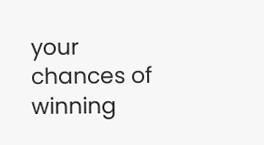your chances of winning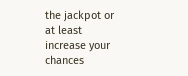the jackpot or at least increase your chances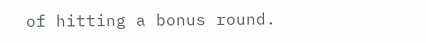of hitting a bonus round.